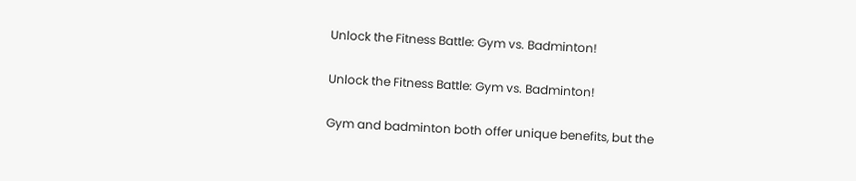Unlock the Fitness Battle: Gym vs. Badminton!

Unlock the Fitness Battle: Gym vs. Badminton!

Gym and badminton both offer unique benefits, but the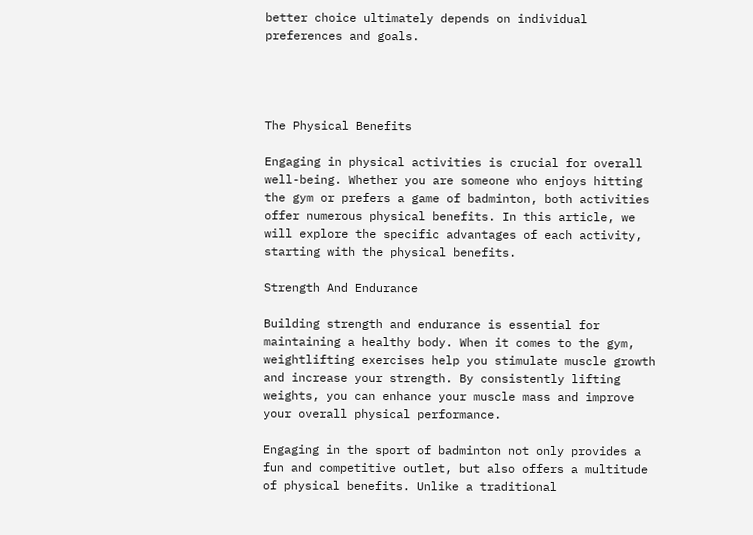better choice ultimately depends on individual preferences and goals.




The Physical Benefits

Engaging in physical activities is crucial for overall well-being. Whether you are someone who enjoys hitting the gym or prefers a game of badminton, both activities offer numerous physical benefits. In this article, we will explore the specific advantages of each activity, starting with the physical benefits.

Strength And Endurance

Building strength and endurance is essential for maintaining a healthy body. When it comes to the gym, weightlifting exercises help you stimulate muscle growth and increase your strength. By consistently lifting weights, you can enhance your muscle mass and improve your overall physical performance.

Engaging in the sport of badminton not only provides a fun and competitive outlet, but also offers a multitude of physical benefits. Unlike a traditional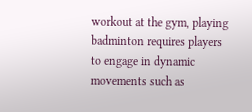workout at the gym, playing badminton requires players to engage in dynamic movements such as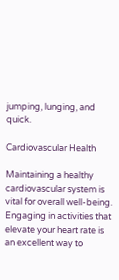jumping, lunging, and quick.

Cardiovascular Health

Maintaining a healthy cardiovascular system is vital for overall well-being. Engaging in activities that elevate your heart rate is an excellent way to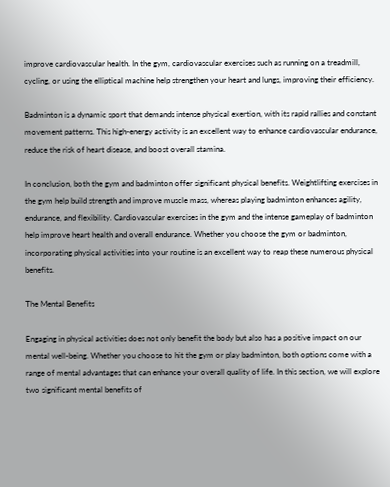improve cardiovascular health. In the gym, cardiovascular exercises such as running on a treadmill, cycling, or using the elliptical machine help strengthen your heart and lungs, improving their efficiency.

Badminton is a dynamic sport that demands intense physical exertion, with its rapid rallies and constant movement patterns. This high-energy activity is an excellent way to enhance cardiovascular endurance, reduce the risk of heart disease, and boost overall stamina.

In conclusion, both the gym and badminton offer significant physical benefits. Weightlifting exercises in the gym help build strength and improve muscle mass, whereas playing badminton enhances agility, endurance, and flexibility. Cardiovascular exercises in the gym and the intense gameplay of badminton help improve heart health and overall endurance. Whether you choose the gym or badminton, incorporating physical activities into your routine is an excellent way to reap these numerous physical benefits.

The Mental Benefits

Engaging in physical activities does not only benefit the body but also has a positive impact on our mental well-being. Whether you choose to hit the gym or play badminton, both options come with a range of mental advantages that can enhance your overall quality of life. In this section, we will explore two significant mental benefits of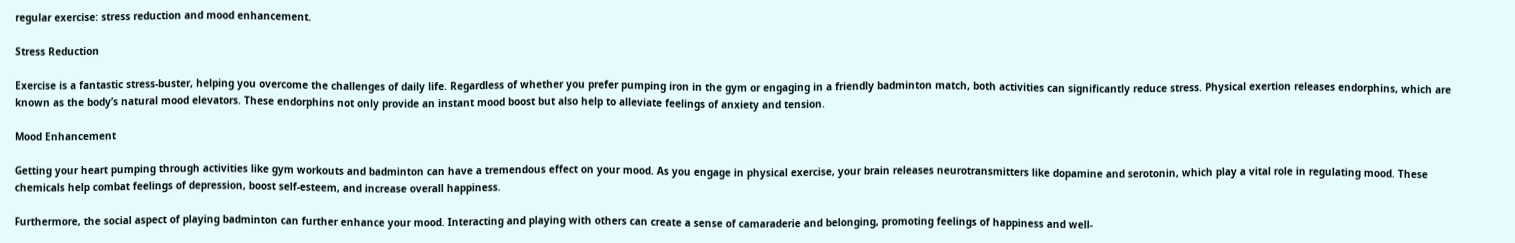regular exercise: stress reduction and mood enhancement.

Stress Reduction

Exercise is a fantastic stress-buster, helping you overcome the challenges of daily life. Regardless of whether you prefer pumping iron in the gym or engaging in a friendly badminton match, both activities can significantly reduce stress. Physical exertion releases endorphins, which are known as the body’s natural mood elevators. These endorphins not only provide an instant mood boost but also help to alleviate feelings of anxiety and tension.

Mood Enhancement

Getting your heart pumping through activities like gym workouts and badminton can have a tremendous effect on your mood. As you engage in physical exercise, your brain releases neurotransmitters like dopamine and serotonin, which play a vital role in regulating mood. These chemicals help combat feelings of depression, boost self-esteem, and increase overall happiness.

Furthermore, the social aspect of playing badminton can further enhance your mood. Interacting and playing with others can create a sense of camaraderie and belonging, promoting feelings of happiness and well-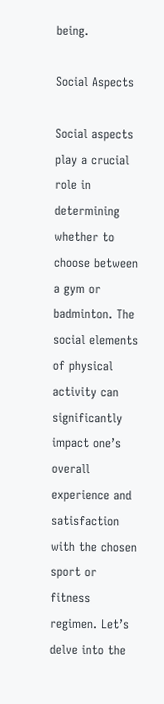being.

Social Aspects

Social aspects play a crucial role in determining whether to choose between a gym or badminton. The social elements of physical activity can significantly impact one’s overall experience and satisfaction with the chosen sport or fitness regimen. Let’s delve into the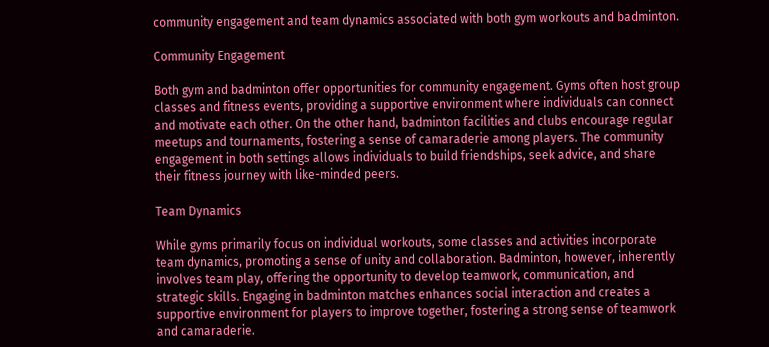community engagement and team dynamics associated with both gym workouts and badminton.

Community Engagement

Both gym and badminton offer opportunities for community engagement. Gyms often host group classes and fitness events, providing a supportive environment where individuals can connect and motivate each other. On the other hand, badminton facilities and clubs encourage regular meetups and tournaments, fostering a sense of camaraderie among players. The community engagement in both settings allows individuals to build friendships, seek advice, and share their fitness journey with like-minded peers.

Team Dynamics

While gyms primarily focus on individual workouts, some classes and activities incorporate team dynamics, promoting a sense of unity and collaboration. Badminton, however, inherently involves team play, offering the opportunity to develop teamwork, communication, and strategic skills. Engaging in badminton matches enhances social interaction and creates a supportive environment for players to improve together, fostering a strong sense of teamwork and camaraderie.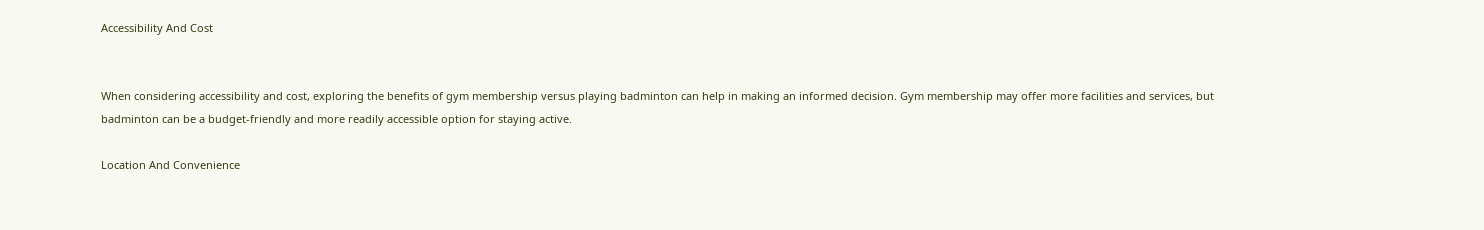Accessibility And Cost


When considering accessibility and cost, exploring the benefits of gym membership versus playing badminton can help in making an informed decision. Gym membership may offer more facilities and services, but badminton can be a budget-friendly and more readily accessible option for staying active.

Location And Convenience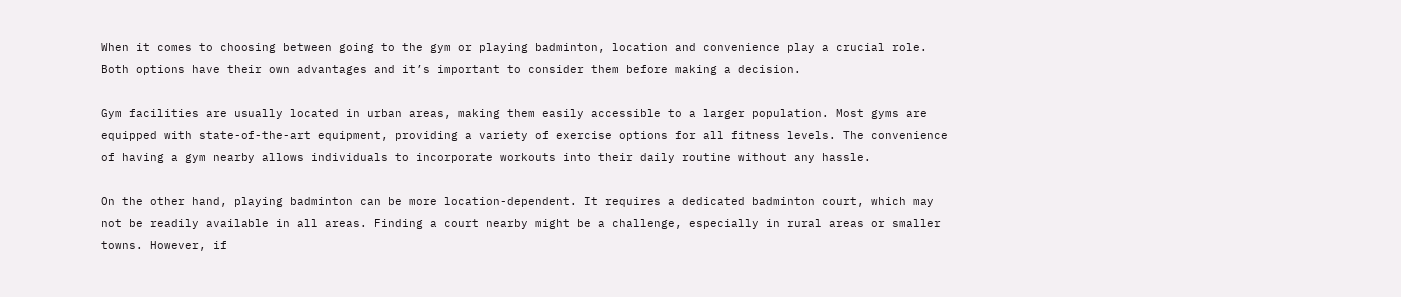When it comes to choosing between going to the gym or playing badminton, location and convenience play a crucial role. Both options have their own advantages and it’s important to consider them before making a decision.

Gym facilities are usually located in urban areas, making them easily accessible to a larger population. Most gyms are equipped with state-of-the-art equipment, providing a variety of exercise options for all fitness levels. The convenience of having a gym nearby allows individuals to incorporate workouts into their daily routine without any hassle.

On the other hand, playing badminton can be more location-dependent. It requires a dedicated badminton court, which may not be readily available in all areas. Finding a court nearby might be a challenge, especially in rural areas or smaller towns. However, if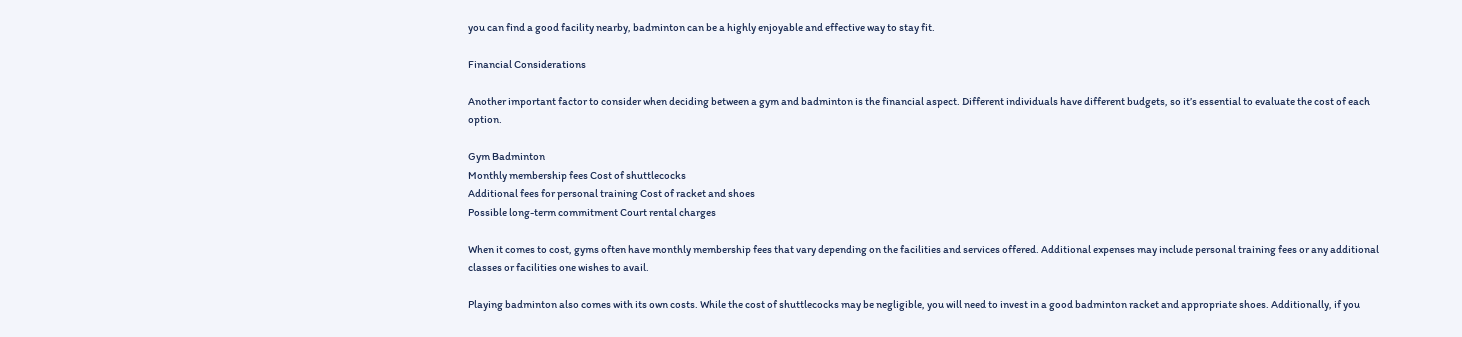you can find a good facility nearby, badminton can be a highly enjoyable and effective way to stay fit.

Financial Considerations

Another important factor to consider when deciding between a gym and badminton is the financial aspect. Different individuals have different budgets, so it’s essential to evaluate the cost of each option.

Gym Badminton
Monthly membership fees Cost of shuttlecocks
Additional fees for personal training Cost of racket and shoes
Possible long-term commitment Court rental charges

When it comes to cost, gyms often have monthly membership fees that vary depending on the facilities and services offered. Additional expenses may include personal training fees or any additional classes or facilities one wishes to avail.

Playing badminton also comes with its own costs. While the cost of shuttlecocks may be negligible, you will need to invest in a good badminton racket and appropriate shoes. Additionally, if you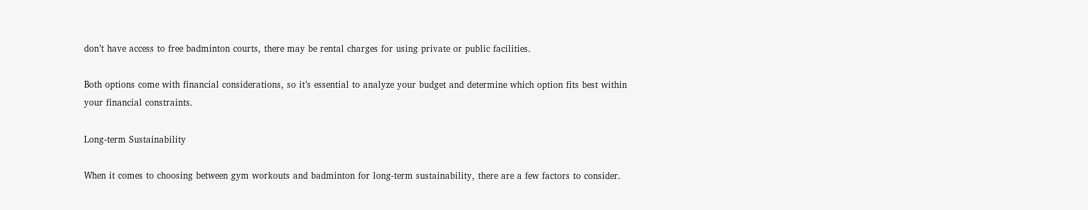don’t have access to free badminton courts, there may be rental charges for using private or public facilities.

Both options come with financial considerations, so it’s essential to analyze your budget and determine which option fits best within your financial constraints.

Long-term Sustainability

When it comes to choosing between gym workouts and badminton for long-term sustainability, there are a few factors to consider.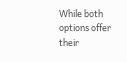While both options offer their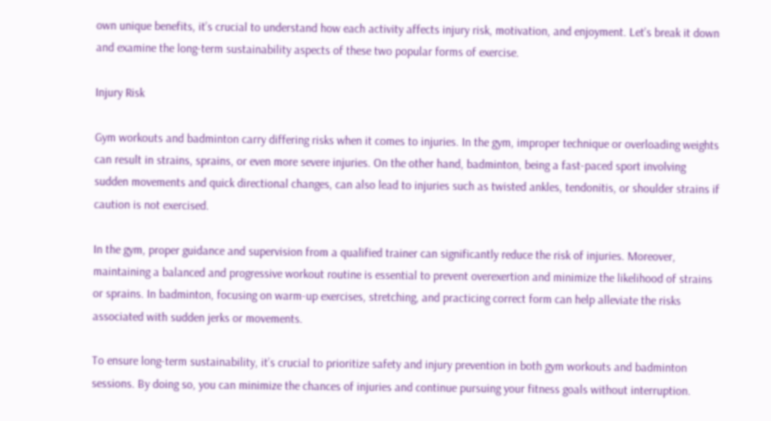own unique benefits, it’s crucial to understand how each activity affects injury risk, motivation, and enjoyment. Let’s break it down and examine the long-term sustainability aspects of these two popular forms of exercise.

Injury Risk

Gym workouts and badminton carry differing risks when it comes to injuries. In the gym, improper technique or overloading weights can result in strains, sprains, or even more severe injuries. On the other hand, badminton, being a fast-paced sport involving sudden movements and quick directional changes, can also lead to injuries such as twisted ankles, tendonitis, or shoulder strains if caution is not exercised.

In the gym, proper guidance and supervision from a qualified trainer can significantly reduce the risk of injuries. Moreover, maintaining a balanced and progressive workout routine is essential to prevent overexertion and minimize the likelihood of strains or sprains. In badminton, focusing on warm-up exercises, stretching, and practicing correct form can help alleviate the risks associated with sudden jerks or movements.

To ensure long-term sustainability, it’s crucial to prioritize safety and injury prevention in both gym workouts and badminton sessions. By doing so, you can minimize the chances of injuries and continue pursuing your fitness goals without interruption.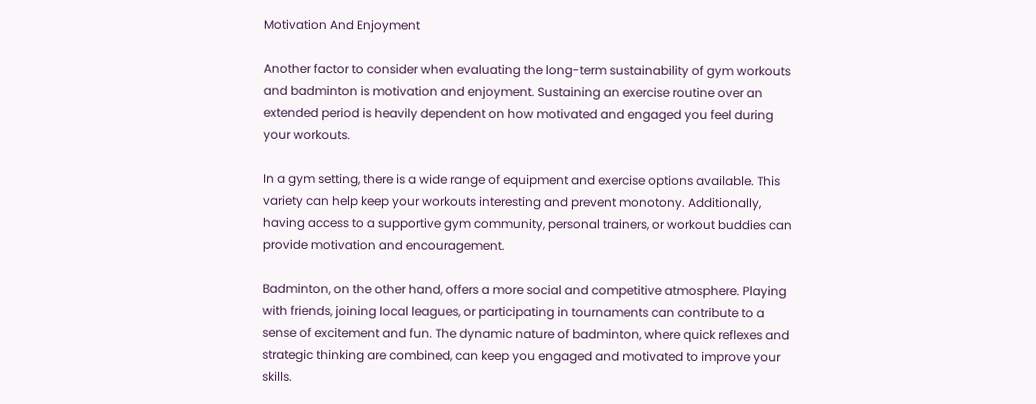Motivation And Enjoyment

Another factor to consider when evaluating the long-term sustainability of gym workouts and badminton is motivation and enjoyment. Sustaining an exercise routine over an extended period is heavily dependent on how motivated and engaged you feel during your workouts.

In a gym setting, there is a wide range of equipment and exercise options available. This variety can help keep your workouts interesting and prevent monotony. Additionally, having access to a supportive gym community, personal trainers, or workout buddies can provide motivation and encouragement.

Badminton, on the other hand, offers a more social and competitive atmosphere. Playing with friends, joining local leagues, or participating in tournaments can contribute to a sense of excitement and fun. The dynamic nature of badminton, where quick reflexes and strategic thinking are combined, can keep you engaged and motivated to improve your skills.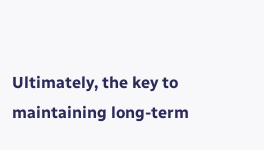Ultimately, the key to maintaining long-term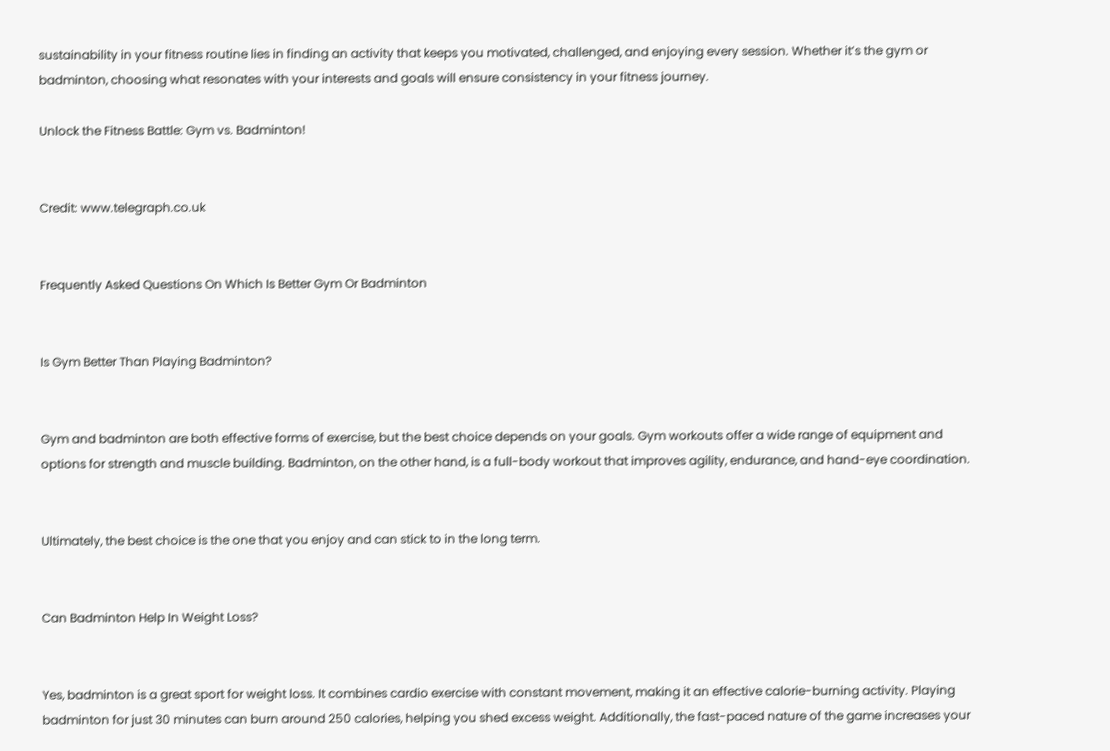sustainability in your fitness routine lies in finding an activity that keeps you motivated, challenged, and enjoying every session. Whether it’s the gym or badminton, choosing what resonates with your interests and goals will ensure consistency in your fitness journey.

Unlock the Fitness Battle: Gym vs. Badminton!


Credit: www.telegraph.co.uk


Frequently Asked Questions On Which Is Better Gym Or Badminton


Is Gym Better Than Playing Badminton?


Gym and badminton are both effective forms of exercise, but the best choice depends on your goals. Gym workouts offer a wide range of equipment and options for strength and muscle building. Badminton, on the other hand, is a full-body workout that improves agility, endurance, and hand-eye coordination.


Ultimately, the best choice is the one that you enjoy and can stick to in the long term.


Can Badminton Help In Weight Loss?


Yes, badminton is a great sport for weight loss. It combines cardio exercise with constant movement, making it an effective calorie-burning activity. Playing badminton for just 30 minutes can burn around 250 calories, helping you shed excess weight. Additionally, the fast-paced nature of the game increases your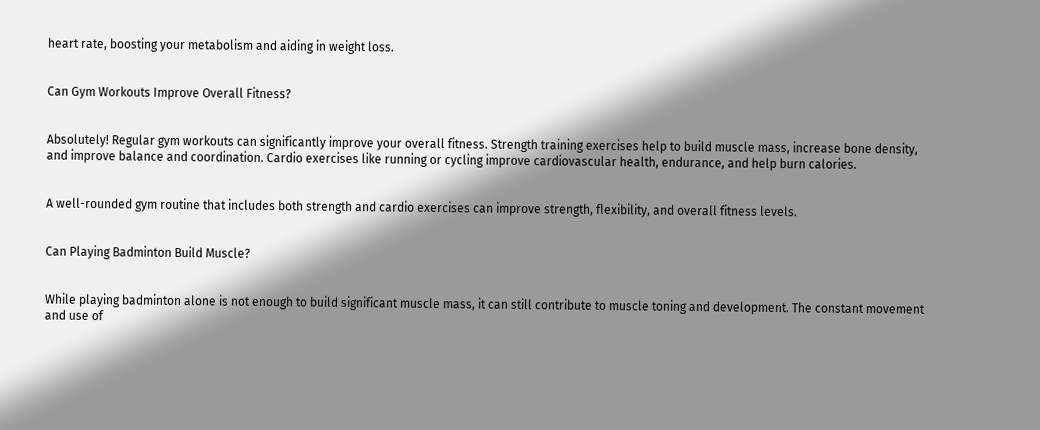heart rate, boosting your metabolism and aiding in weight loss.


Can Gym Workouts Improve Overall Fitness?


Absolutely! Regular gym workouts can significantly improve your overall fitness. Strength training exercises help to build muscle mass, increase bone density, and improve balance and coordination. Cardio exercises like running or cycling improve cardiovascular health, endurance, and help burn calories.


A well-rounded gym routine that includes both strength and cardio exercises can improve strength, flexibility, and overall fitness levels.


Can Playing Badminton Build Muscle?


While playing badminton alone is not enough to build significant muscle mass, it can still contribute to muscle toning and development. The constant movement and use of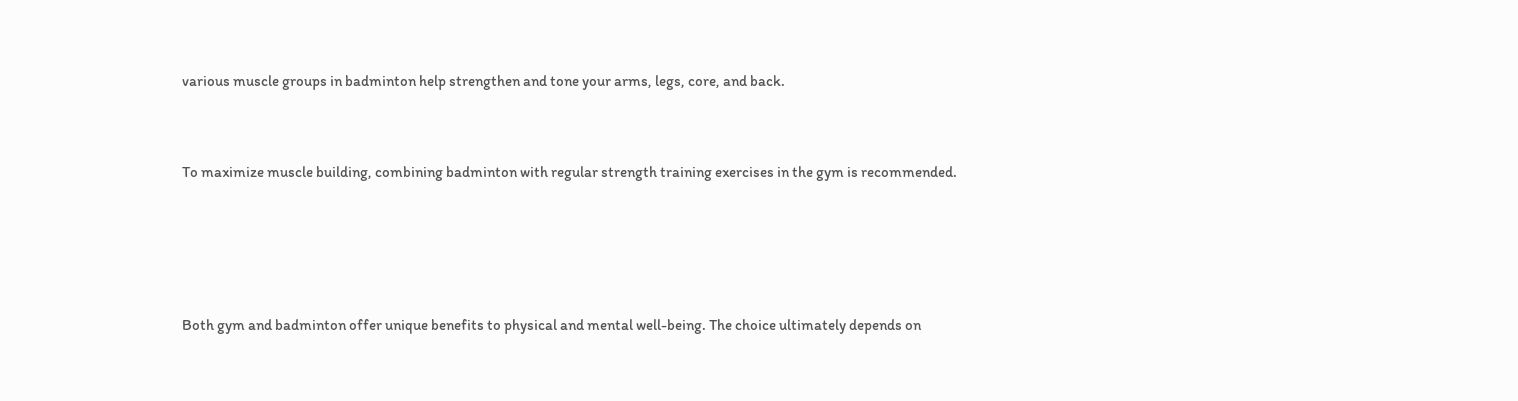various muscle groups in badminton help strengthen and tone your arms, legs, core, and back.


To maximize muscle building, combining badminton with regular strength training exercises in the gym is recommended.




Both gym and badminton offer unique benefits to physical and mental well-being. The choice ultimately depends on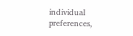individual preferences,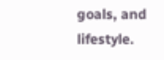goals, and lifestyle.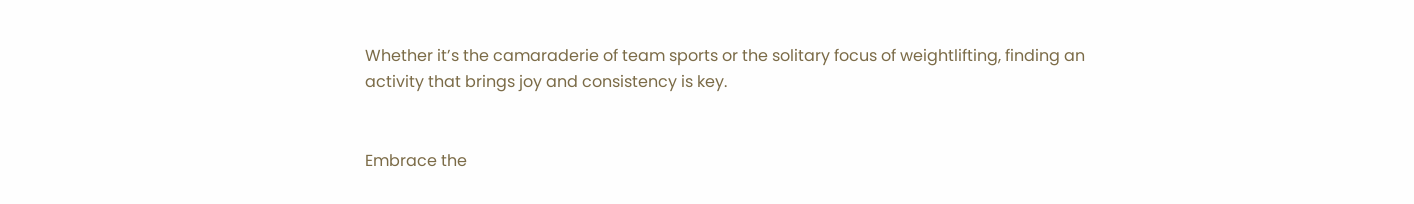Whether it’s the camaraderie of team sports or the solitary focus of weightlifting, finding an activity that brings joy and consistency is key.


Embrace the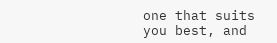one that suits you best, and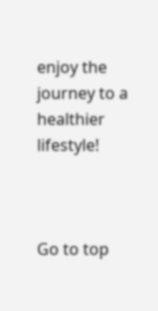enjoy the journey to a healthier lifestyle!



Go to top